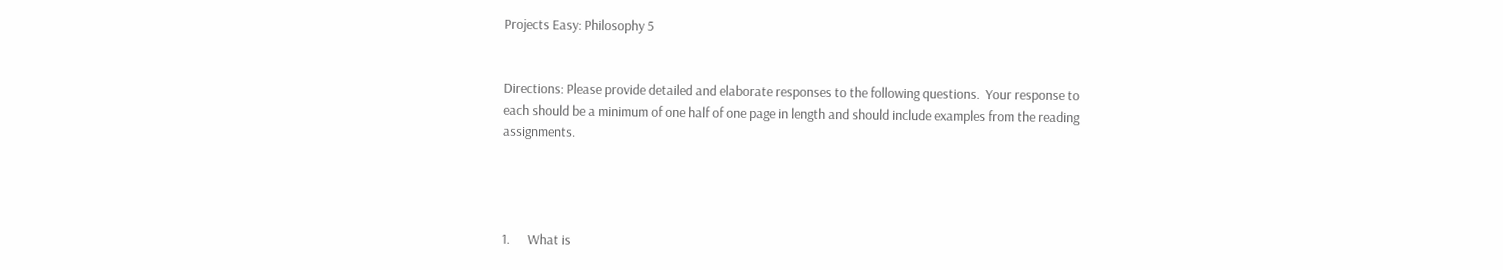Projects Easy: Philosophy 5


Directions: Please provide detailed and elaborate responses to the following questions.  Your response to each should be a minimum of one half of one page in length and should include examples from the reading assignments.




1.      What is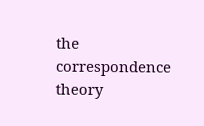the correspondence theory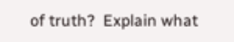of truth?  Explain what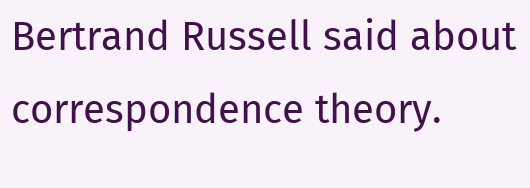Bertrand Russell said about correspondence theory.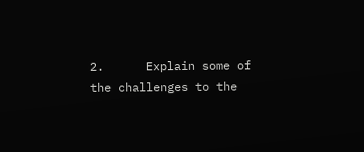2.      Explain some of the challenges to the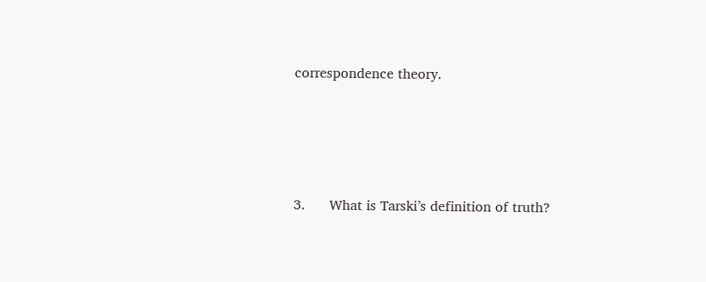correspondence theory.




3.      What is Tarski’s definition of truth?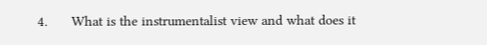4.      What is the instrumentalist view and what does it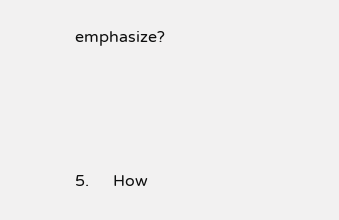emphasize?




5.      How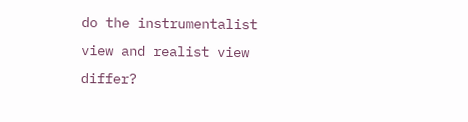do the instrumentalist view and realist view differ?